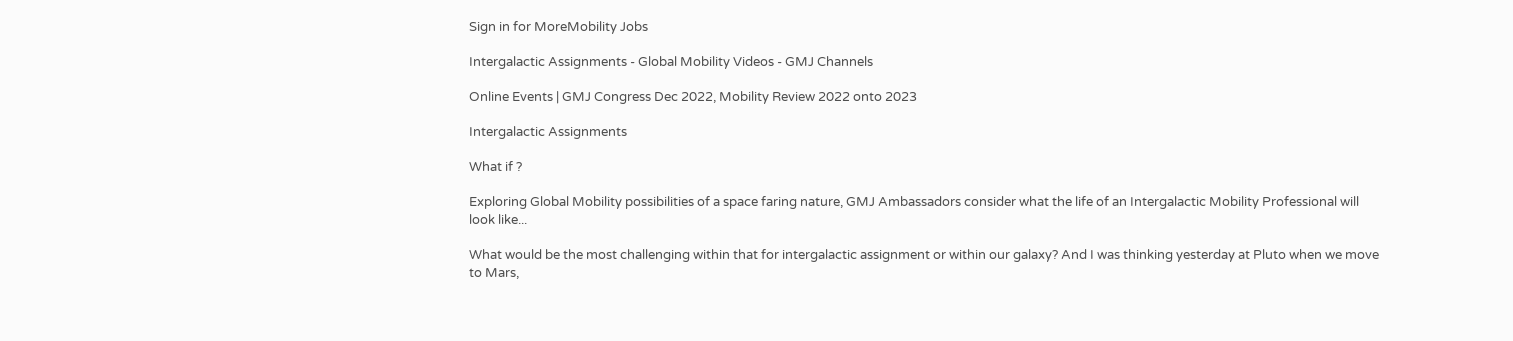Sign in for MoreMobility Jobs

Intergalactic Assignments - Global Mobility Videos - GMJ Channels

Online Events | GMJ Congress Dec 2022, Mobility Review 2022 onto 2023

Intergalactic Assignments

What if ?

Exploring Global Mobility possibilities of a space faring nature, GMJ Ambassadors consider what the life of an Intergalactic Mobility Professional will look like...

What would be the most challenging within that for intergalactic assignment or within our galaxy? And I was thinking yesterday at Pluto when we move to Mars,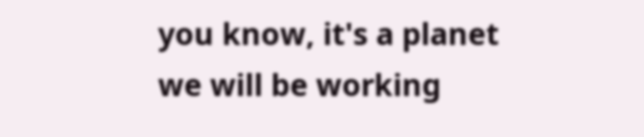you know, it's a planet we will be working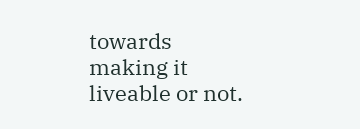towards making it liveable or not.